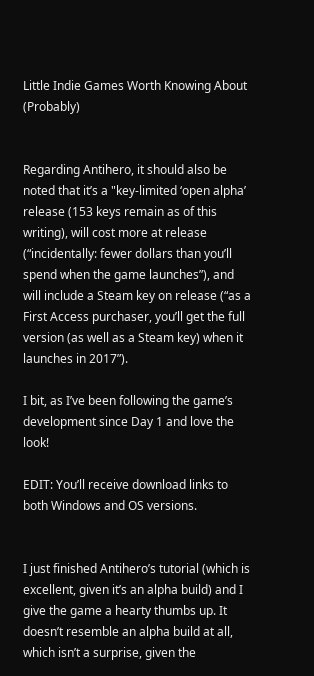Little Indie Games Worth Knowing About (Probably)


Regarding Antihero, it should also be noted that it’s a "key-limited ‘open alpha’ release (153 keys remain as of this writing), will cost more at release (“incidentally: fewer dollars than you’ll spend when the game launches”), and will include a Steam key on release (“as a First Access purchaser, you’ll get the full version (as well as a Steam key) when it launches in 2017”).

I bit, as I’ve been following the game’s development since Day 1 and love the look!

EDIT: You’ll receive download links to both Windows and OS versions.


I just finished Antihero’s tutorial (which is excellent, given it’s an alpha build) and I give the game a hearty thumbs up. It doesn’t resemble an alpha build at all, which isn’t a surprise, given the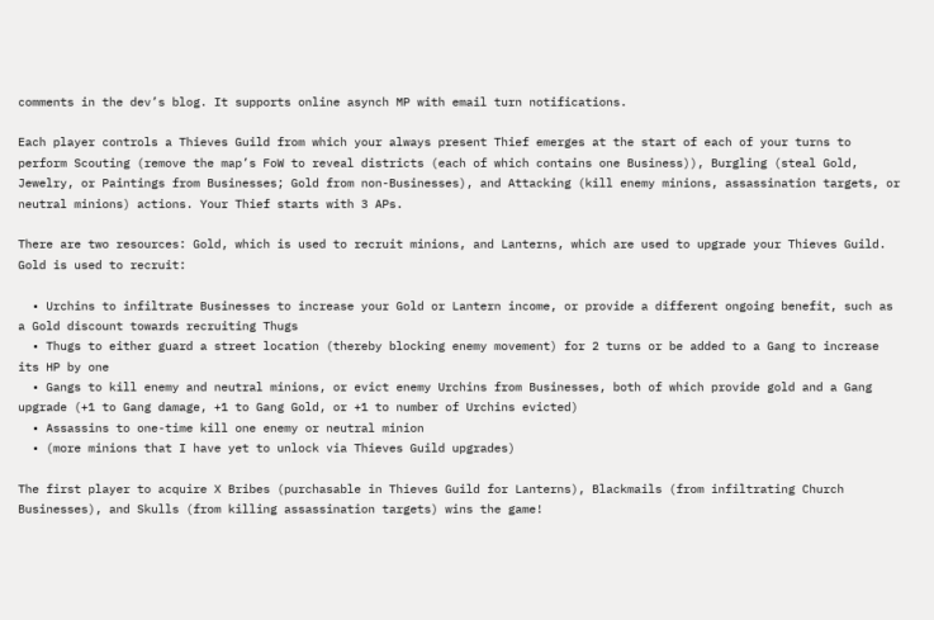comments in the dev’s blog. It supports online asynch MP with email turn notifications.

Each player controls a Thieves Guild from which your always present Thief emerges at the start of each of your turns to perform Scouting (remove the map’s FoW to reveal districts (each of which contains one Business)), Burgling (steal Gold, Jewelry, or Paintings from Businesses; Gold from non-Businesses), and Attacking (kill enemy minions, assassination targets, or neutral minions) actions. Your Thief starts with 3 APs.

There are two resources: Gold, which is used to recruit minions, and Lanterns, which are used to upgrade your Thieves Guild. Gold is used to recruit:

  • Urchins to infiltrate Businesses to increase your Gold or Lantern income, or provide a different ongoing benefit, such as a Gold discount towards recruiting Thugs
  • Thugs to either guard a street location (thereby blocking enemy movement) for 2 turns or be added to a Gang to increase its HP by one
  • Gangs to kill enemy and neutral minions, or evict enemy Urchins from Businesses, both of which provide gold and a Gang upgrade (+1 to Gang damage, +1 to Gang Gold, or +1 to number of Urchins evicted)
  • Assassins to one-time kill one enemy or neutral minion
  • (more minions that I have yet to unlock via Thieves Guild upgrades)

The first player to acquire X Bribes (purchasable in Thieves Guild for Lanterns), Blackmails (from infiltrating Church Businesses), and Skulls (from killing assassination targets) wins the game!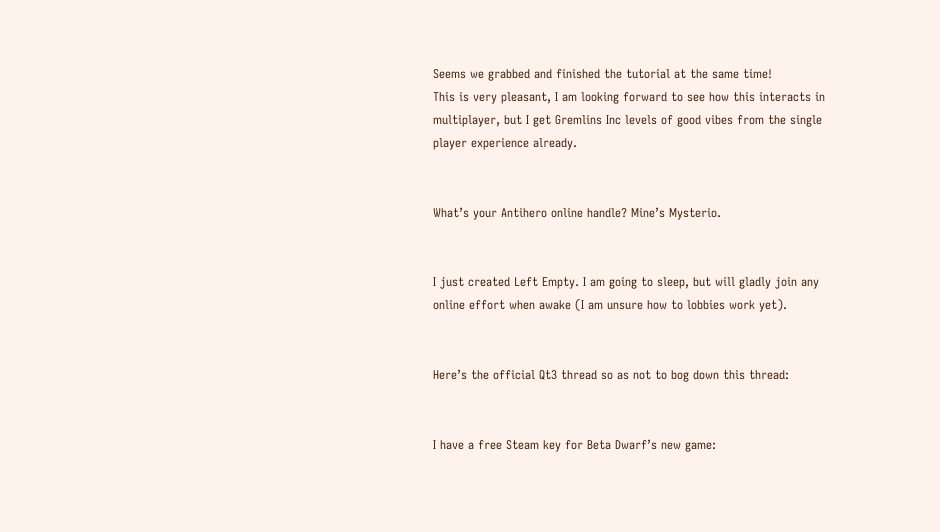Seems we grabbed and finished the tutorial at the same time!
This is very pleasant, I am looking forward to see how this interacts in multiplayer, but I get Gremlins Inc levels of good vibes from the single player experience already.


What’s your Antihero online handle? Mine’s Mysterio.


I just created Left Empty. I am going to sleep, but will gladly join any online effort when awake (I am unsure how to lobbies work yet).


Here’s the official Qt3 thread so as not to bog down this thread:


I have a free Steam key for Beta Dwarf’s new game: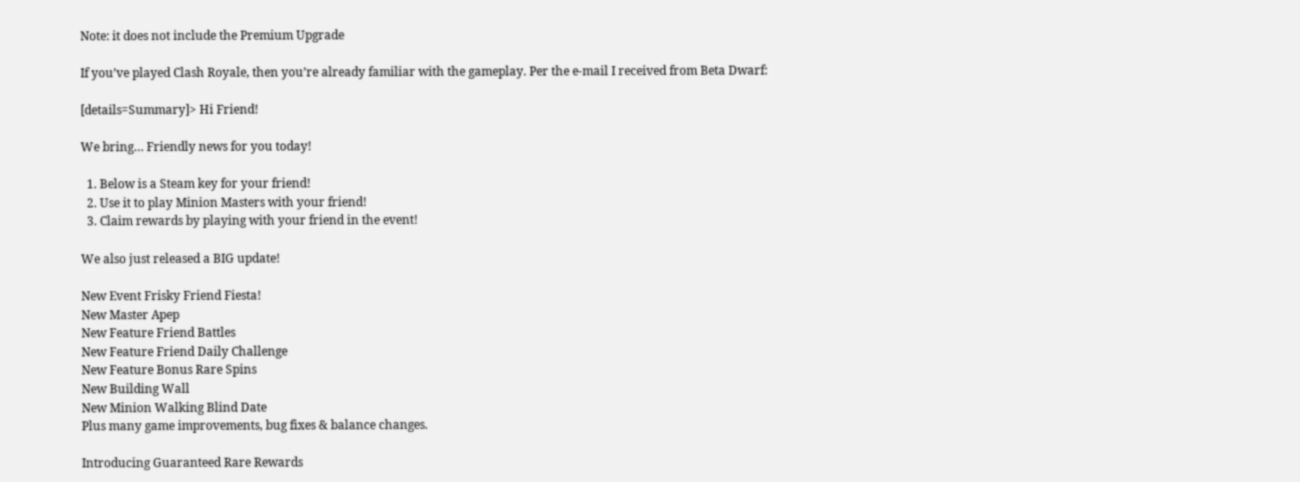Note: it does not include the Premium Upgrade

If you’ve played Clash Royale, then you’re already familiar with the gameplay. Per the e-mail I received from Beta Dwarf:

[details=Summary]> Hi Friend!

We bring… Friendly news for you today!

  1. Below is a Steam key for your friend!
  2. Use it to play Minion Masters with your friend!
  3. Claim rewards by playing with your friend in the event!

We also just released a BIG update!

New Event Frisky Friend Fiesta!
New Master Apep
New Feature Friend Battles
New Feature Friend Daily Challenge
New Feature Bonus Rare Spins
New Building Wall
New Minion Walking Blind Date
Plus many game improvements, bug fixes & balance changes.

Introducing Guaranteed Rare Rewards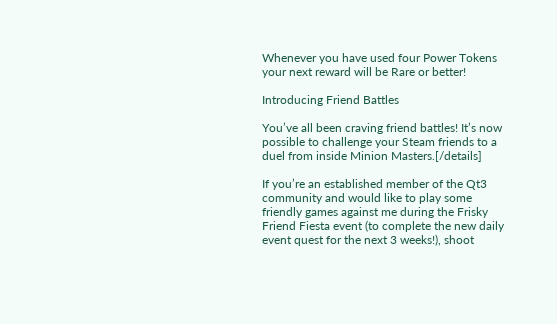Whenever you have used four Power Tokens your next reward will be Rare or better!

Introducing Friend Battles

You’ve all been craving friend battles! It’s now possible to challenge your Steam friends to a duel from inside Minion Masters.[/details]

If you’re an established member of the Qt3 community and would like to play some friendly games against me during the Frisky Friend Fiesta event (to complete the new daily event quest for the next 3 weeks!), shoot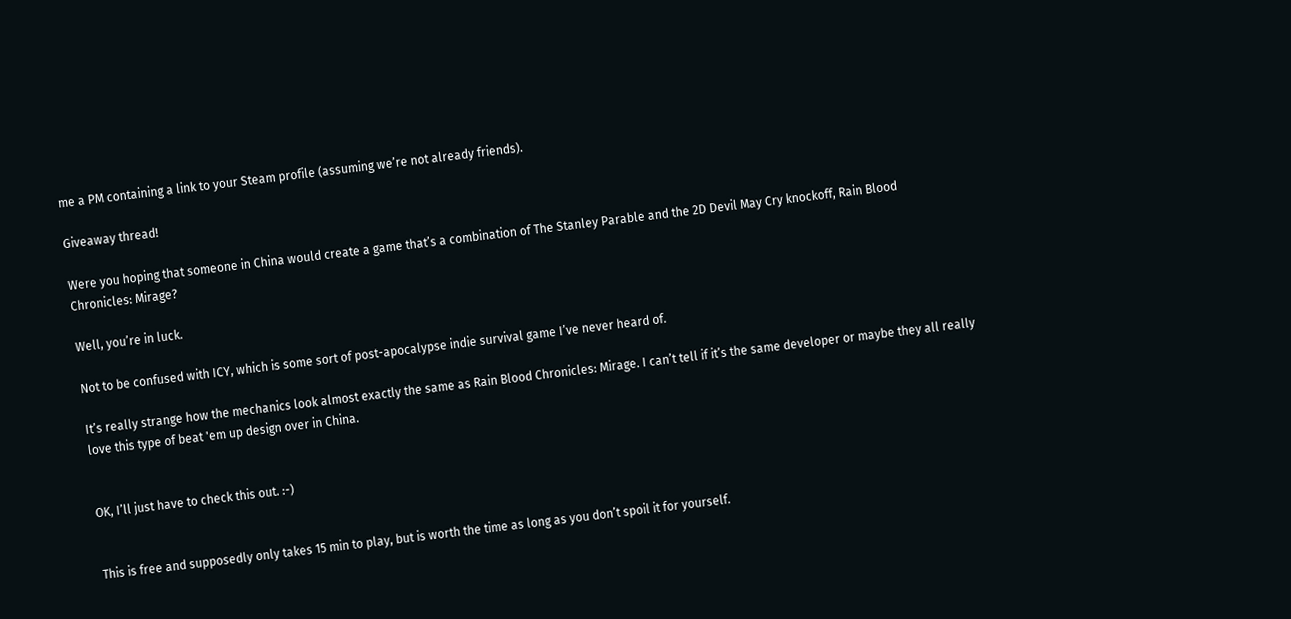me a PM containing a link to your Steam profile (assuming we’re not already friends).

Giveaway thread!

Were you hoping that someone in China would create a game that’s a combination of The Stanley Parable and the 2D Devil May Cry knockoff, Rain Blood Chronicles: Mirage?

Well, you’re in luck.

Not to be confused with ICY, which is some sort of post-apocalypse indie survival game I’ve never heard of.

It’s really strange how the mechanics look almost exactly the same as Rain Blood Chronicles: Mirage. I can’t tell if it’s the same developer or maybe they all really love this type of beat 'em up design over in China.


OK, I’ll just have to check this out. :-)


This is free and supposedly only takes 15 min to play, but is worth the time as long as you don’t spoil it for yourself.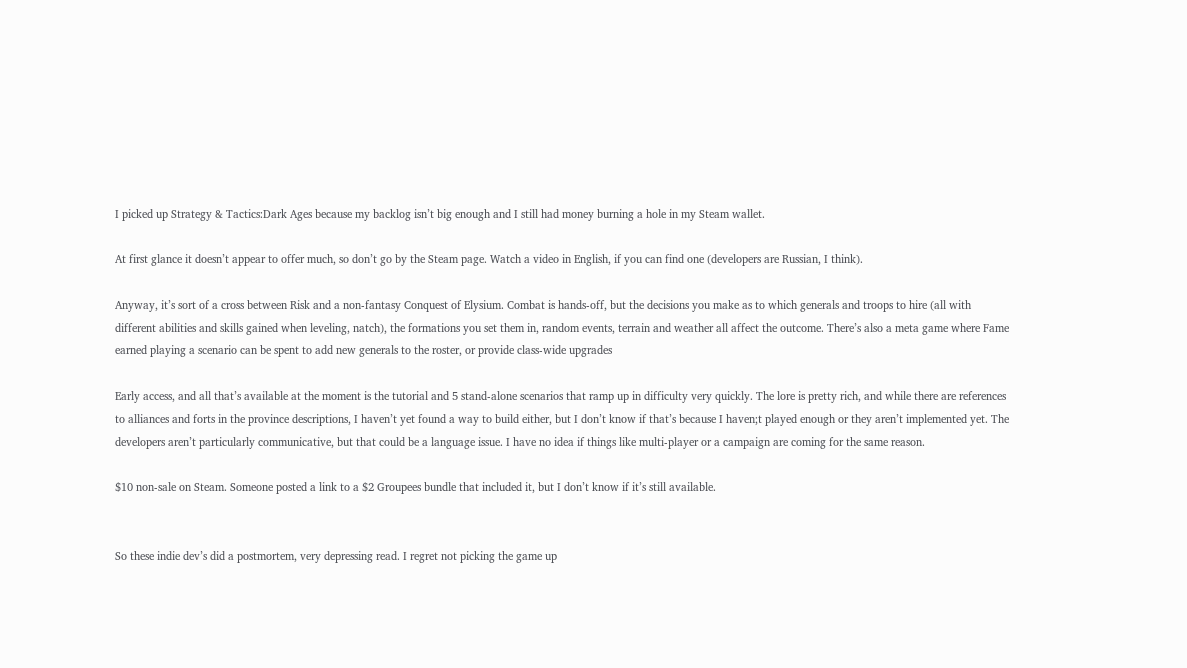I picked up Strategy & Tactics:Dark Ages because my backlog isn’t big enough and I still had money burning a hole in my Steam wallet.

At first glance it doesn’t appear to offer much, so don’t go by the Steam page. Watch a video in English, if you can find one (developers are Russian, I think).

Anyway, it’s sort of a cross between Risk and a non-fantasy Conquest of Elysium. Combat is hands-off, but the decisions you make as to which generals and troops to hire (all with different abilities and skills gained when leveling, natch), the formations you set them in, random events, terrain and weather all affect the outcome. There’s also a meta game where Fame earned playing a scenario can be spent to add new generals to the roster, or provide class-wide upgrades

Early access, and all that’s available at the moment is the tutorial and 5 stand-alone scenarios that ramp up in difficulty very quickly. The lore is pretty rich, and while there are references to alliances and forts in the province descriptions, I haven’t yet found a way to build either, but I don’t know if that’s because I haven;t played enough or they aren’t implemented yet. The developers aren’t particularly communicative, but that could be a language issue. I have no idea if things like multi-player or a campaign are coming for the same reason.

$10 non-sale on Steam. Someone posted a link to a $2 Groupees bundle that included it, but I don’t know if it’s still available.


So these indie dev’s did a postmortem, very depressing read. I regret not picking the game up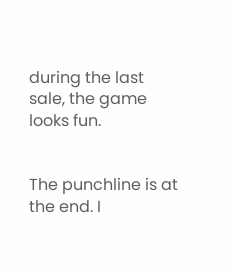during the last sale, the game looks fun.


The punchline is at the end. I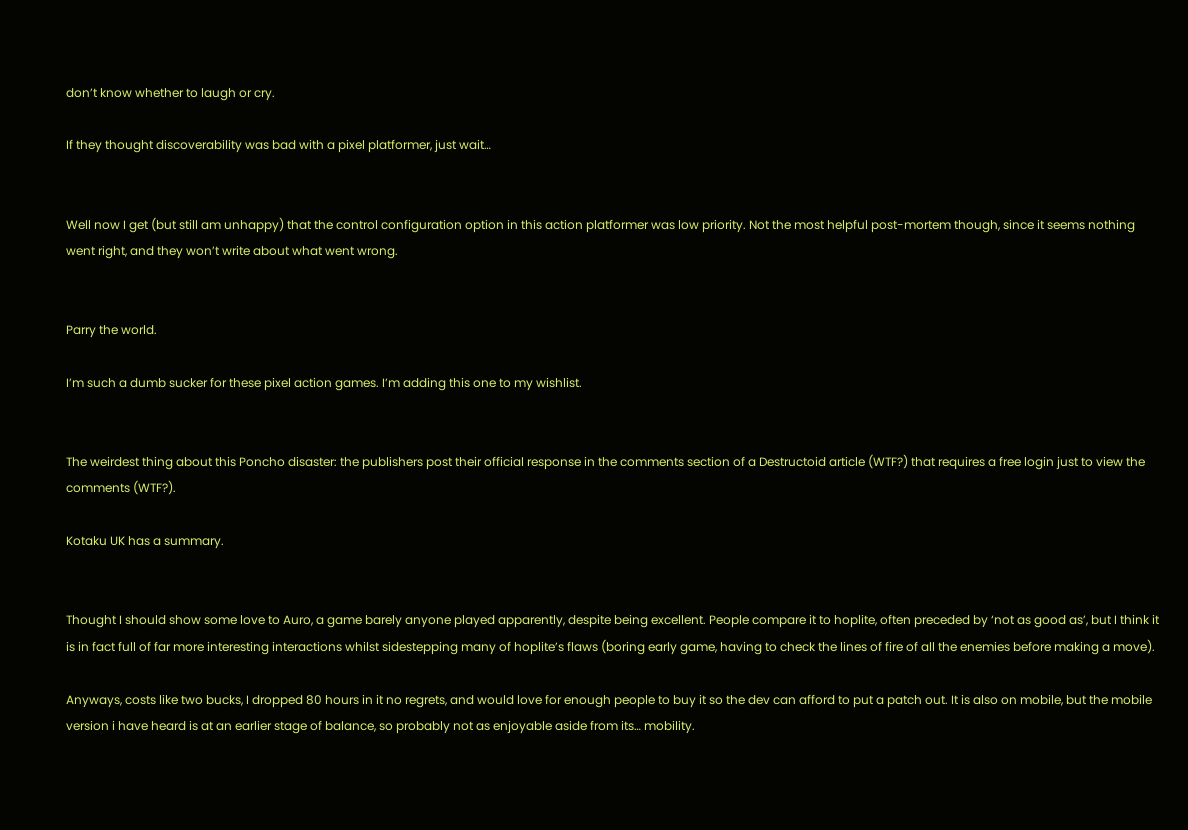don’t know whether to laugh or cry.

If they thought discoverability was bad with a pixel platformer, just wait…


Well now I get (but still am unhappy) that the control configuration option in this action platformer was low priority. Not the most helpful post-mortem though, since it seems nothing went right, and they won’t write about what went wrong.


Parry the world.

I’m such a dumb sucker for these pixel action games. I’m adding this one to my wishlist.


The weirdest thing about this Poncho disaster: the publishers post their official response in the comments section of a Destructoid article (WTF?) that requires a free login just to view the comments (WTF?).

Kotaku UK has a summary.


Thought I should show some love to Auro, a game barely anyone played apparently, despite being excellent. People compare it to hoplite, often preceded by ‘not as good as’, but I think it is in fact full of far more interesting interactions whilst sidestepping many of hoplite’s flaws (boring early game, having to check the lines of fire of all the enemies before making a move).

Anyways, costs like two bucks, I dropped 80 hours in it no regrets, and would love for enough people to buy it so the dev can afford to put a patch out. It is also on mobile, but the mobile version i have heard is at an earlier stage of balance, so probably not as enjoyable aside from its… mobility.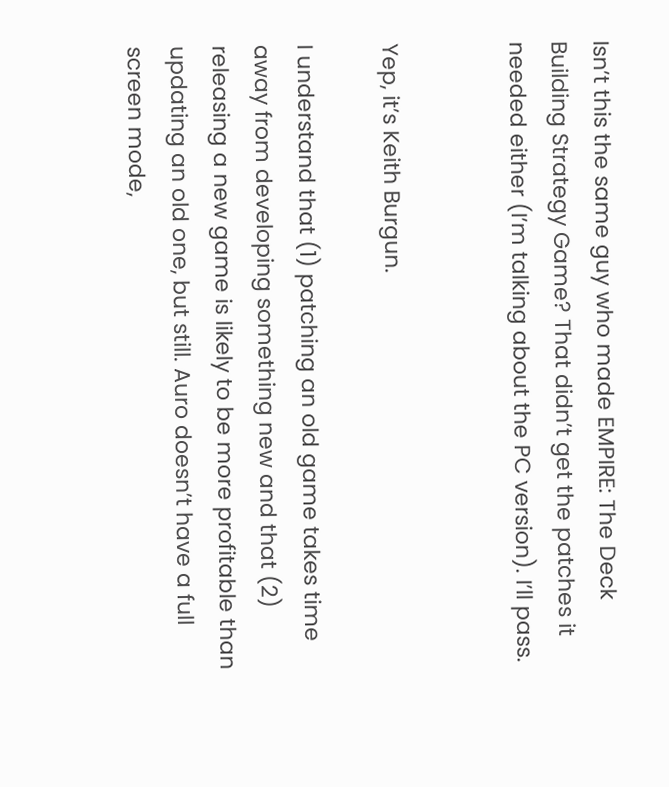Isn’t this the same guy who made EMPIRE: The Deck Building Strategy Game? That didn’t get the patches it needed either (I’m talking about the PC version). I’ll pass.


Yep, it’s Keith Burgun.

I understand that (1) patching an old game takes time away from developing something new and that (2) releasing a new game is likely to be more profitable than updating an old one, but still. Auro doesn’t have a full screen mode,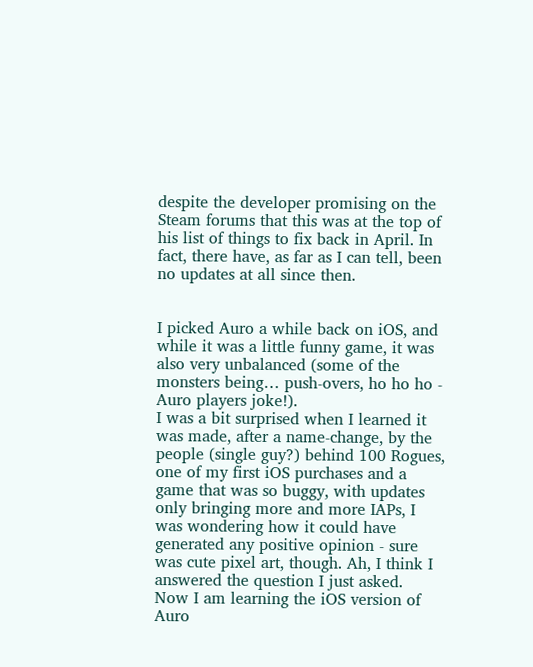despite the developer promising on the Steam forums that this was at the top of his list of things to fix back in April. In fact, there have, as far as I can tell, been no updates at all since then.


I picked Auro a while back on iOS, and while it was a little funny game, it was also very unbalanced (some of the monsters being… push-overs, ho ho ho - Auro players joke!).
I was a bit surprised when I learned it was made, after a name-change, by the people (single guy?) behind 100 Rogues, one of my first iOS purchases and a game that was so buggy, with updates only bringing more and more IAPs, I was wondering how it could have generated any positive opinion - sure was cute pixel art, though. Ah, I think I answered the question I just asked.
Now I am learning the iOS version of Auro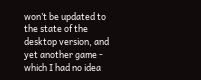won’t be updated to the state of the desktop version, and yet another game - which I had no idea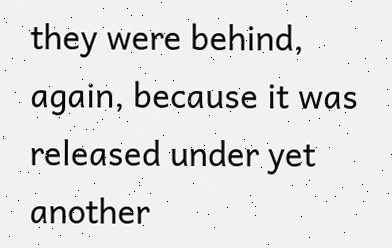they were behind, again, because it was released under yet another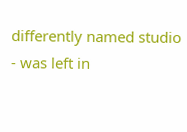differently named studio - was left in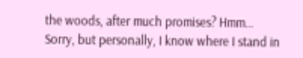the woods, after much promises? Hmm…
Sorry, but personally, I know where I stand in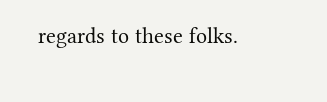regards to these folks.